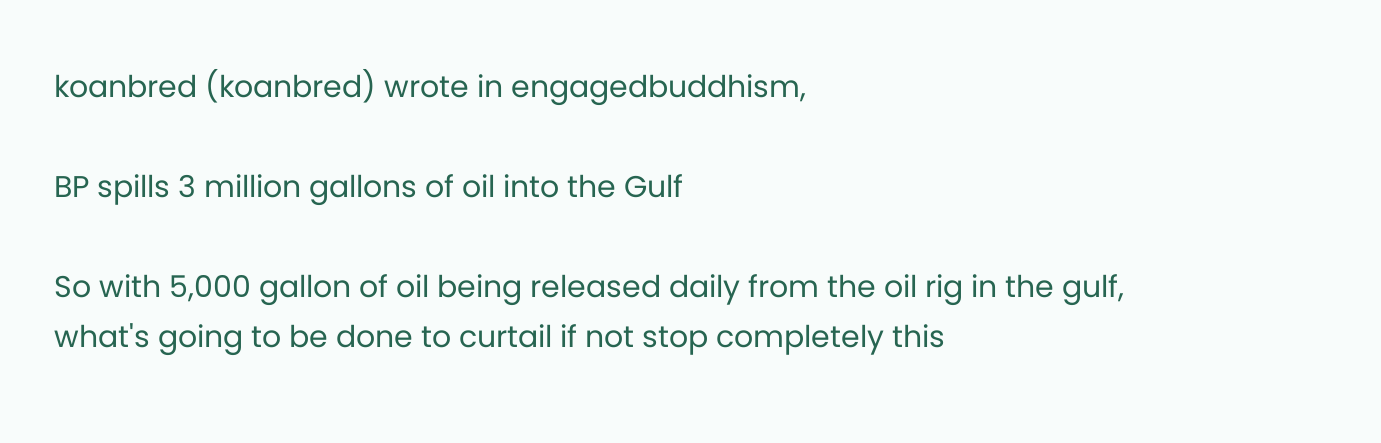koanbred (koanbred) wrote in engagedbuddhism,

BP spills 3 million gallons of oil into the Gulf

So with 5,000 gallon of oil being released daily from the oil rig in the gulf, what's going to be done to curtail if not stop completely this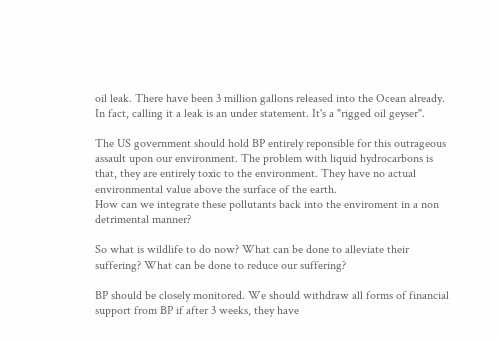oil leak. There have been 3 million gallons released into the Ocean already. In fact, calling it a leak is an under statement. It's a "rigged oil geyser".

The US government should hold BP entirely reponsible for this outrageous assault upon our environment. The problem with liquid hydrocarbons is that, they are entirely toxic to the environment. They have no actual environmental value above the surface of the earth.
How can we integrate these pollutants back into the enviroment in a non detrimental manner?

So what is wildlife to do now? What can be done to alleviate their suffering? What can be done to reduce our suffering?

BP should be closely monitored. We should withdraw all forms of financial support from BP if after 3 weeks, they have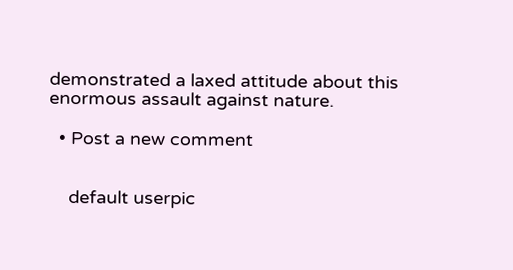demonstrated a laxed attitude about this enormous assault against nature.

  • Post a new comment


    default userpic